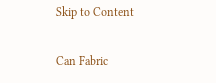Skip to Content

Can Fabric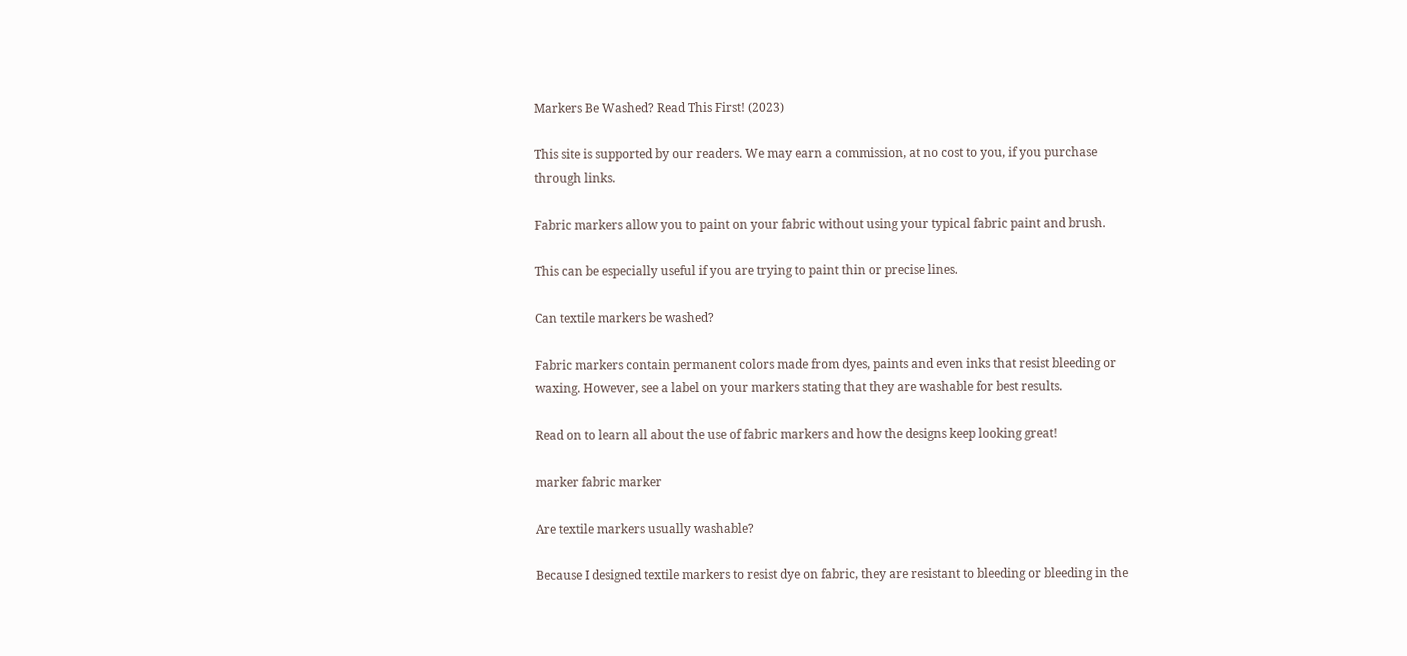Markers Be Washed? Read This First! (2023)

This site is supported by our readers. We may earn a commission, at no cost to you, if you purchase through links.

Fabric markers allow you to paint on your fabric without using your typical fabric paint and brush.

This can be especially useful if you are trying to paint thin or precise lines.

Can textile markers be washed?

Fabric markers contain permanent colors made from dyes, paints and even inks that resist bleeding or waxing. However, see a label on your markers stating that they are washable for best results.

Read on to learn all about the use of fabric markers and how the designs keep looking great!

marker fabric marker

Are textile markers usually washable?

Because I designed textile markers to resist dye on fabric, they are resistant to bleeding or bleeding in the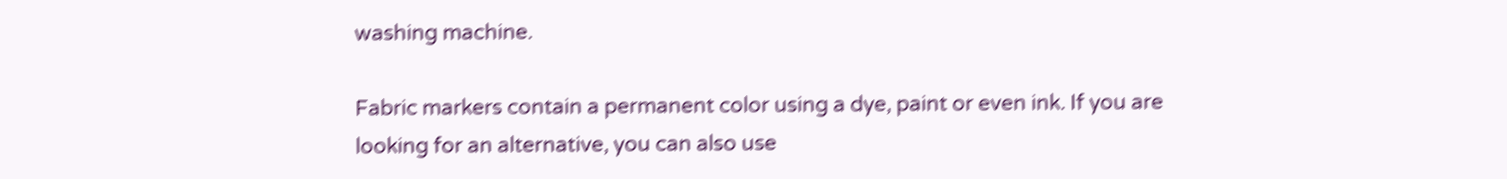washing machine.

Fabric markers contain a permanent color using a dye, paint or even ink. If you are looking for an alternative, you can also use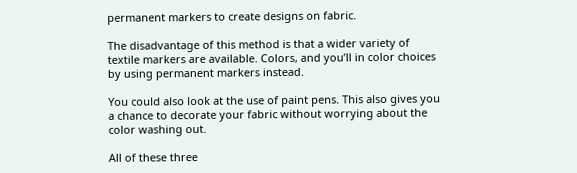permanent markers to create designs on fabric.

The disadvantage of this method is that a wider variety of textile markers are available. Colors, and you’ll in color choices by using permanent markers instead.

You could also look at the use of paint pens. This also gives you a chance to decorate your fabric without worrying about the color washing out.

All of these three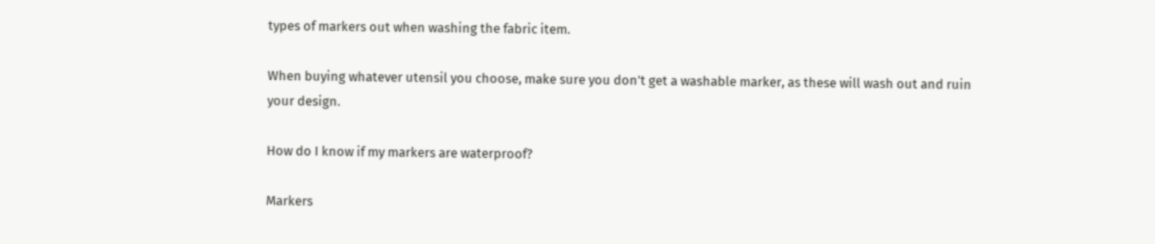types of markers out when washing the fabric item.

When buying whatever utensil you choose, make sure you don’t get a washable marker, as these will wash out and ruin your design.

How do I know if my markers are waterproof?

Markers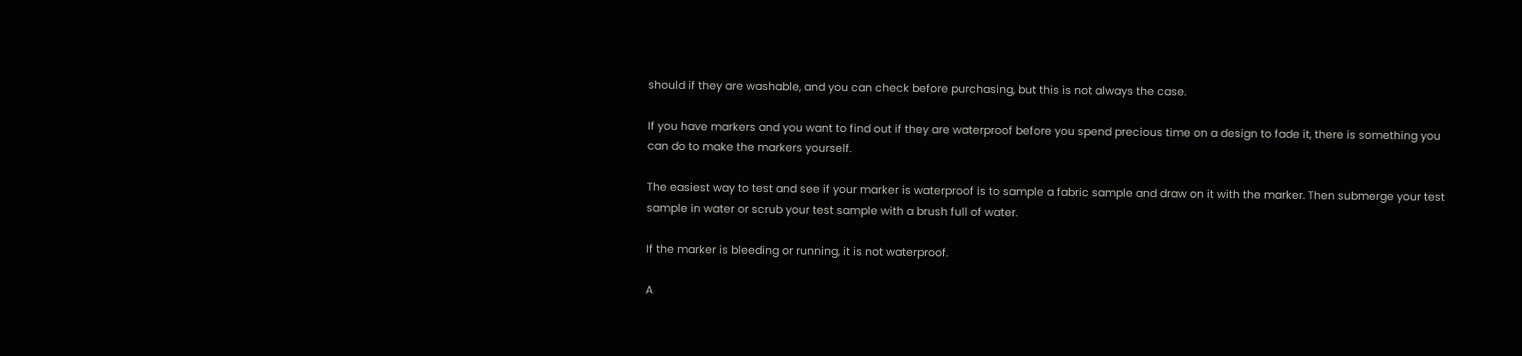should if they are washable, and you can check before purchasing, but this is not always the case.

If you have markers and you want to find out if they are waterproof before you spend precious time on a design to fade it, there is something you can do to make the markers yourself.

The easiest way to test and see if your marker is waterproof is to sample a fabric sample and draw on it with the marker. Then submerge your test sample in water or scrub your test sample with a brush full of water.

If the marker is bleeding or running, it is not waterproof.

A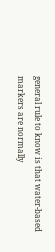general rule to know is that water-based markers are normally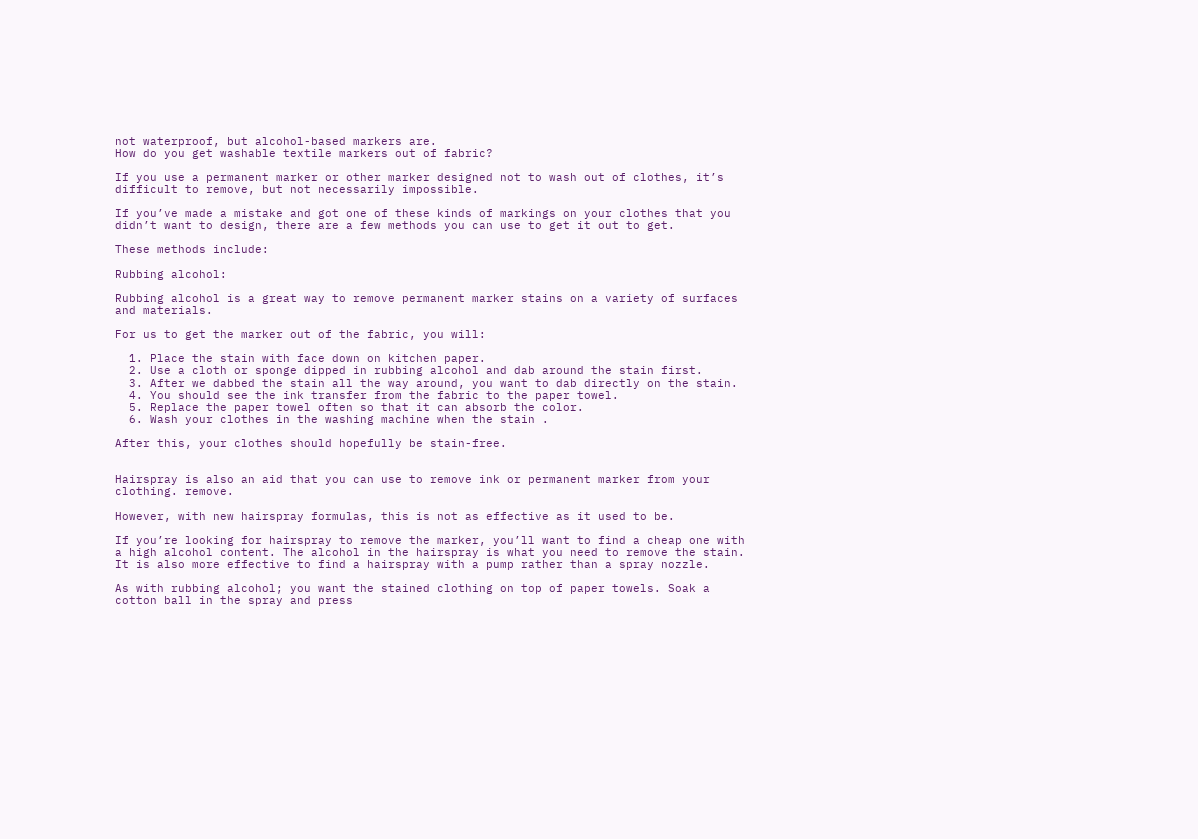not waterproof, but alcohol-based markers are.
How do you get washable textile markers out of fabric?

If you use a permanent marker or other marker designed not to wash out of clothes, it’s difficult to remove, but not necessarily impossible.

If you’ve made a mistake and got one of these kinds of markings on your clothes that you didn’t want to design, there are a few methods you can use to get it out to get.

These methods include:

Rubbing alcohol:

Rubbing alcohol is a great way to remove permanent marker stains on a variety of surfaces and materials.

For us to get the marker out of the fabric, you will:

  1. Place the stain with face down on kitchen paper.
  2. Use a cloth or sponge dipped in rubbing alcohol and dab around the stain first.
  3. After we dabbed the stain all the way around, you want to dab directly on the stain.
  4. You should see the ink transfer from the fabric to the paper towel.
  5. Replace the paper towel often so that it can absorb the color.
  6. Wash your clothes in the washing machine when the stain .

After this, your clothes should hopefully be stain-free.


Hairspray is also an aid that you can use to remove ink or permanent marker from your clothing. remove.

However, with new hairspray formulas, this is not as effective as it used to be.

If you’re looking for hairspray to remove the marker, you’ll want to find a cheap one with a high alcohol content. The alcohol in the hairspray is what you need to remove the stain. It is also more effective to find a hairspray with a pump rather than a spray nozzle.

As with rubbing alcohol; you want the stained clothing on top of paper towels. Soak a cotton ball in the spray and press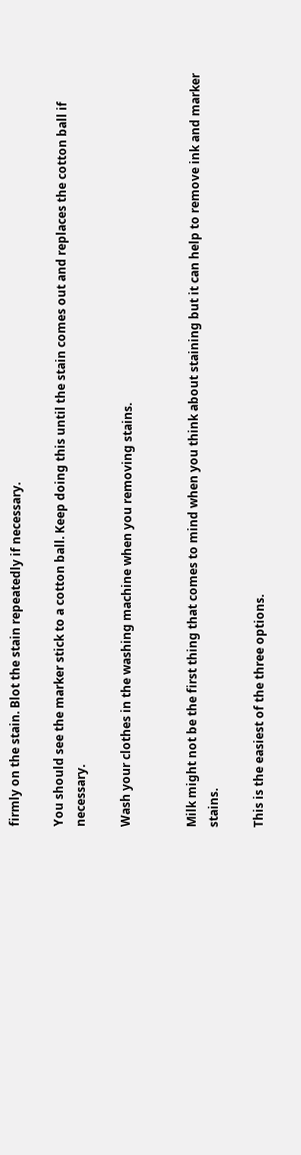firmly on the stain. Blot the stain repeatedly if necessary.

You should see the marker stick to a cotton ball. Keep doing this until the stain comes out and replaces the cotton ball if necessary.

Wash your clothes in the washing machine when you removing stains.


Milk might not be the first thing that comes to mind when you think about staining but it can help to remove ink and marker stains.

This is the easiest of the three options.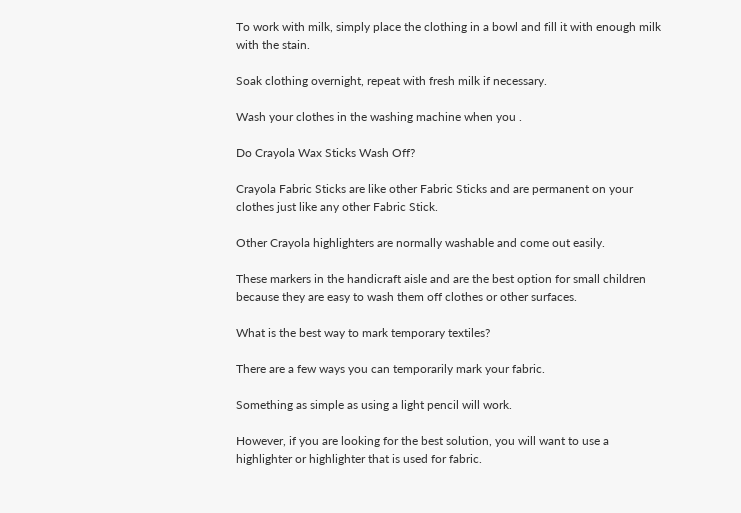To work with milk, simply place the clothing in a bowl and fill it with enough milk with the stain.

Soak clothing overnight, repeat with fresh milk if necessary.

Wash your clothes in the washing machine when you .

Do Crayola Wax Sticks Wash Off?

Crayola Fabric Sticks are like other Fabric Sticks and are permanent on your clothes just like any other Fabric Stick.

Other Crayola highlighters are normally washable and come out easily.

These markers in the handicraft aisle and are the best option for small children because they are easy to wash them off clothes or other surfaces.

What is the best way to mark temporary textiles?

There are a few ways you can temporarily mark your fabric.

Something as simple as using a light pencil will work.

However, if you are looking for the best solution, you will want to use a highlighter or highlighter that is used for fabric.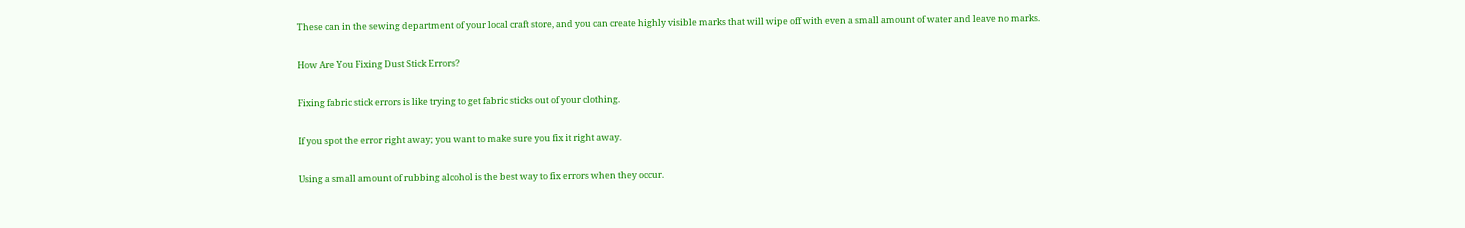These can in the sewing department of your local craft store, and you can create highly visible marks that will wipe off with even a small amount of water and leave no marks.

How Are You Fixing Dust Stick Errors?

Fixing fabric stick errors is like trying to get fabric sticks out of your clothing.

If you spot the error right away; you want to make sure you fix it right away.

Using a small amount of rubbing alcohol is the best way to fix errors when they occur.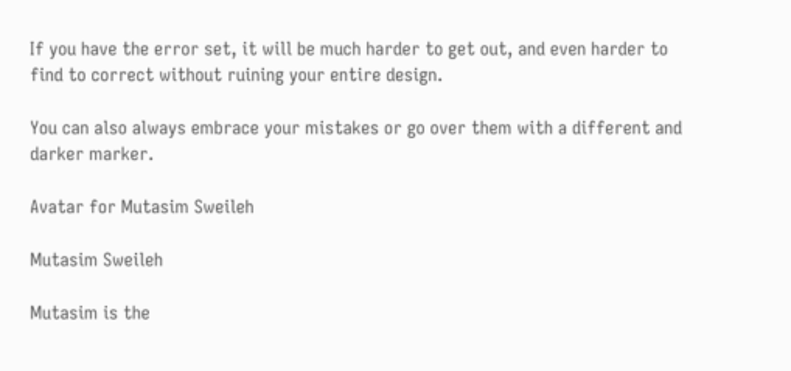If you have the error set, it will be much harder to get out, and even harder to find to correct without ruining your entire design.

You can also always embrace your mistakes or go over them with a different and darker marker.

Avatar for Mutasim Sweileh

Mutasim Sweileh

Mutasim is the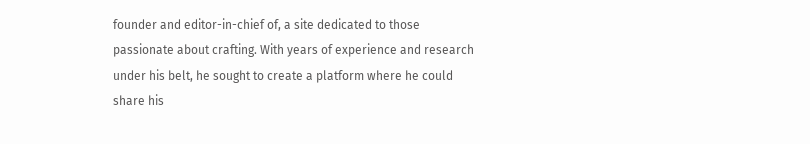founder and editor-in-chief of, a site dedicated to those passionate about crafting. With years of experience and research under his belt, he sought to create a platform where he could share his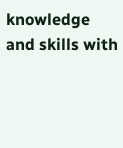knowledge and skills with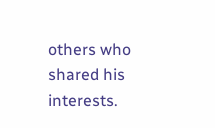others who shared his interests.